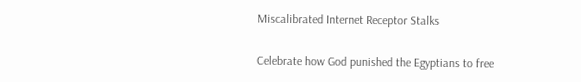Miscalibrated Internet Receptor Stalks

Celebrate how God punished the Egyptians to free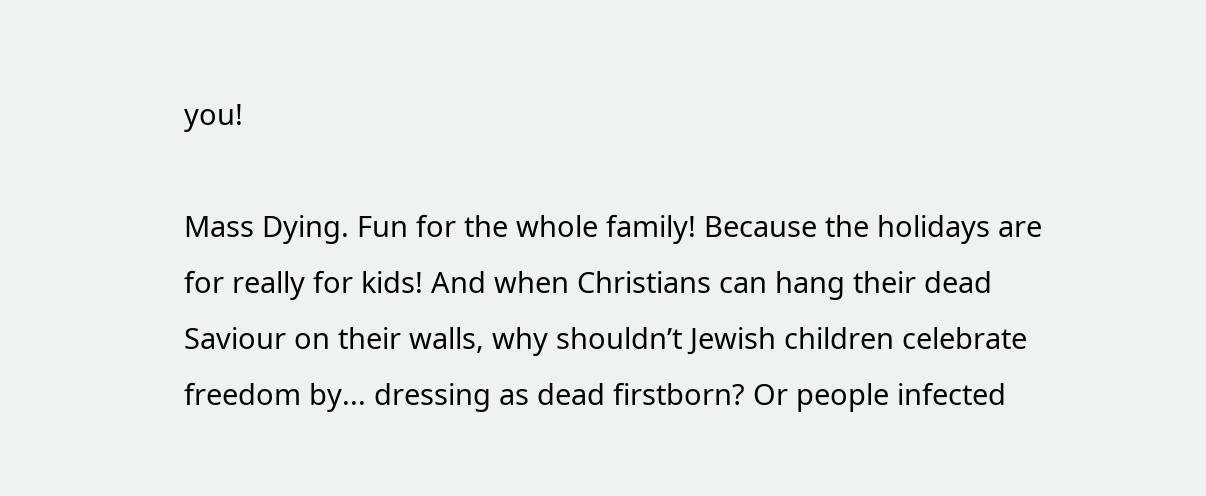you!

Mass Dying. Fun for the whole family! Because the holidays are for really for kids! And when Christians can hang their dead Saviour on their walls, why shouldn’t Jewish children celebrate freedom by... dressing as dead firstborn? Or people infected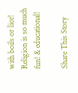with boils or lice! Religion is so much fun! & educational!

Share This Story